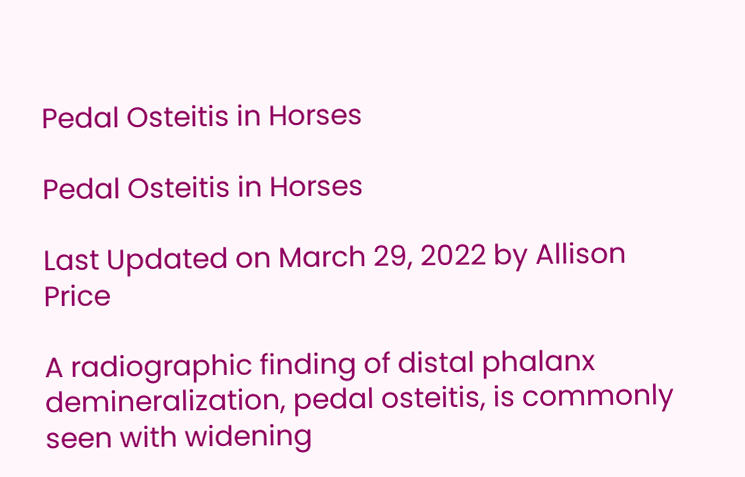Pedal Osteitis in Horses

Pedal Osteitis in Horses

Last Updated on March 29, 2022 by Allison Price

A radiographic finding of distal phalanx demineralization, pedal osteitis, is commonly seen with widening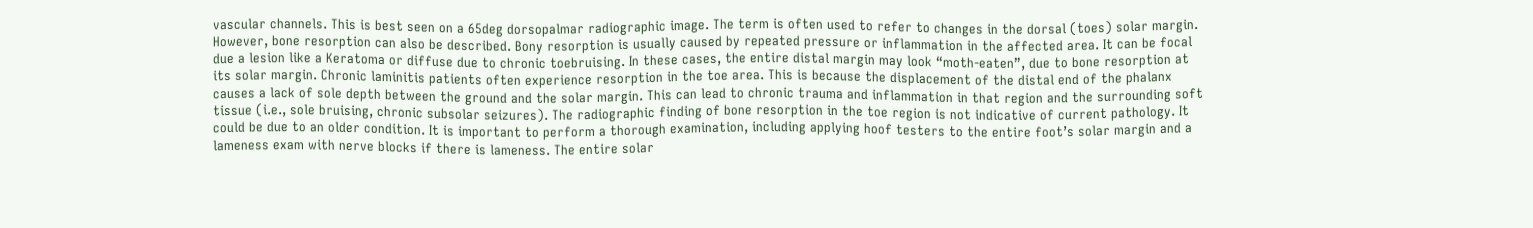vascular channels. This is best seen on a 65deg dorsopalmar radiographic image. The term is often used to refer to changes in the dorsal (toes) solar margin. However, bone resorption can also be described. Bony resorption is usually caused by repeated pressure or inflammation in the affected area. It can be focal due a lesion like a Keratoma or diffuse due to chronic toebruising. In these cases, the entire distal margin may look “moth-eaten”, due to bone resorption at its solar margin. Chronic laminitis patients often experience resorption in the toe area. This is because the displacement of the distal end of the phalanx causes a lack of sole depth between the ground and the solar margin. This can lead to chronic trauma and inflammation in that region and the surrounding soft tissue (i.e., sole bruising, chronic subsolar seizures). The radiographic finding of bone resorption in the toe region is not indicative of current pathology. It could be due to an older condition. It is important to perform a thorough examination, including applying hoof testers to the entire foot’s solar margin and a lameness exam with nerve blocks if there is lameness. The entire solar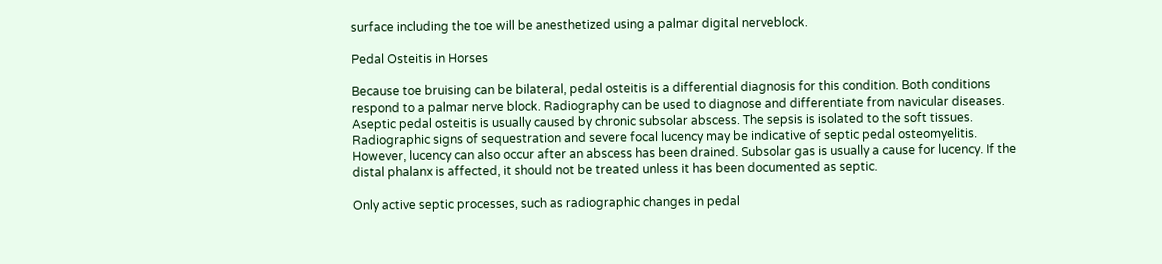surface including the toe will be anesthetized using a palmar digital nerveblock.

Pedal Osteitis in Horses

Because toe bruising can be bilateral, pedal osteitis is a differential diagnosis for this condition. Both conditions respond to a palmar nerve block. Radiography can be used to diagnose and differentiate from navicular diseases. Aseptic pedal osteitis is usually caused by chronic subsolar abscess. The sepsis is isolated to the soft tissues. Radiographic signs of sequestration and severe focal lucency may be indicative of septic pedal osteomyelitis. However, lucency can also occur after an abscess has been drained. Subsolar gas is usually a cause for lucency. If the distal phalanx is affected, it should not be treated unless it has been documented as septic.

Only active septic processes, such as radiographic changes in pedal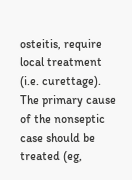osteitis, require local treatment (i.e. curettage). The primary cause of the nonseptic case should be treated (eg,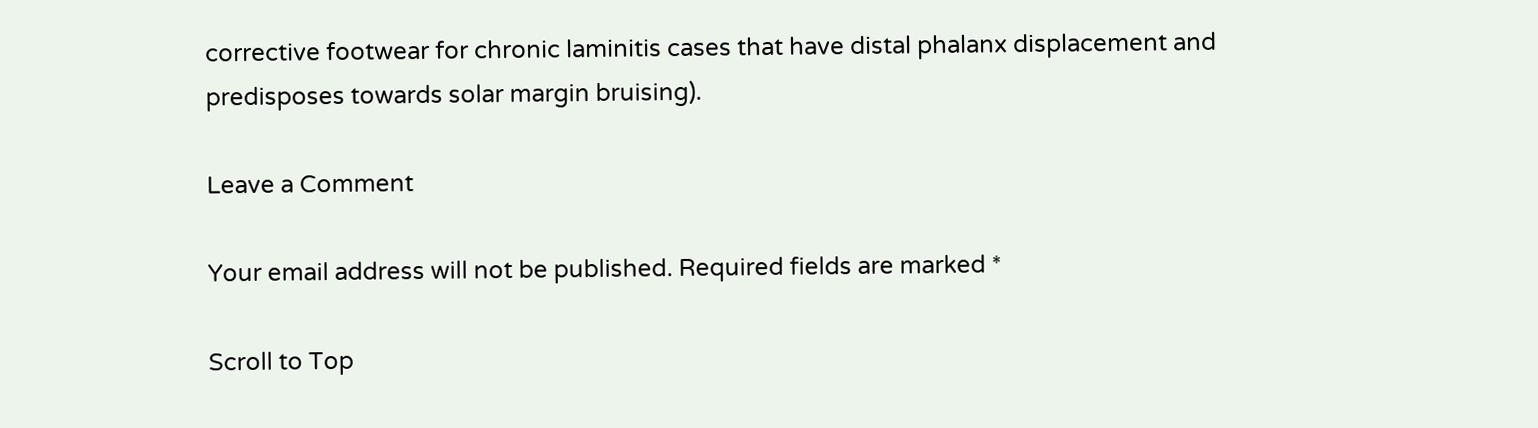corrective footwear for chronic laminitis cases that have distal phalanx displacement and predisposes towards solar margin bruising).

Leave a Comment

Your email address will not be published. Required fields are marked *

Scroll to Top